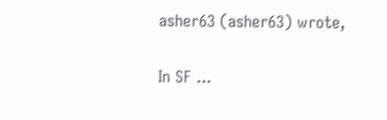asher63 (asher63) wrote,

In SF ...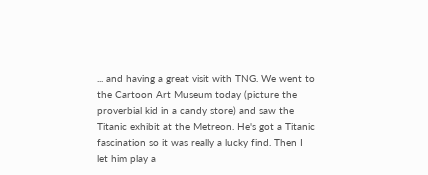... and having a great visit with TNG. We went to the Cartoon Art Museum today (picture the proverbial kid in a candy store) and saw the Titanic exhibit at the Metreon. He's got a Titanic fascination so it was really a lucky find. Then I let him play a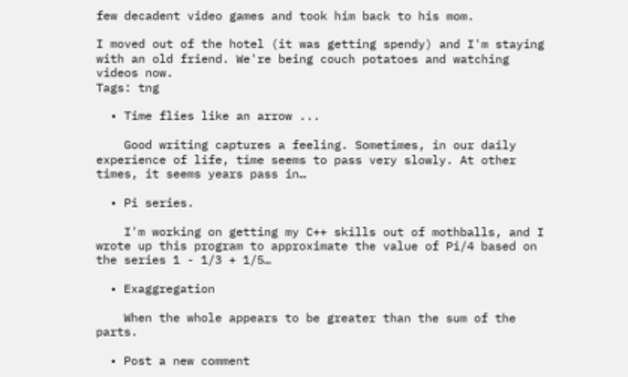few decadent video games and took him back to his mom.

I moved out of the hotel (it was getting spendy) and I'm staying with an old friend. We're being couch potatoes and watching videos now.
Tags: tng

  • Time flies like an arrow ...

    Good writing captures a feeling. Sometimes, in our daily experience of life, time seems to pass very slowly. At other times, it seems years pass in…

  • Pi series.

    I'm working on getting my C++ skills out of mothballs, and I wrote up this program to approximate the value of Pi/4 based on the series 1 - 1/3 + 1/5…

  • Exaggregation

    When the whole appears to be greater than the sum of the parts.

  • Post a new comment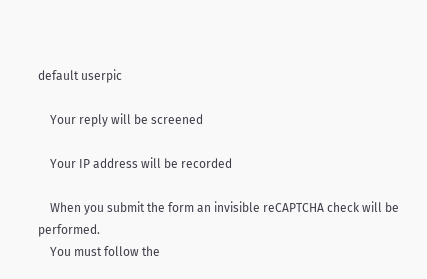default userpic

    Your reply will be screened

    Your IP address will be recorded

    When you submit the form an invisible reCAPTCHA check will be performed.
    You must follow the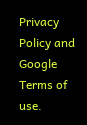Privacy Policy and Google Terms of use.